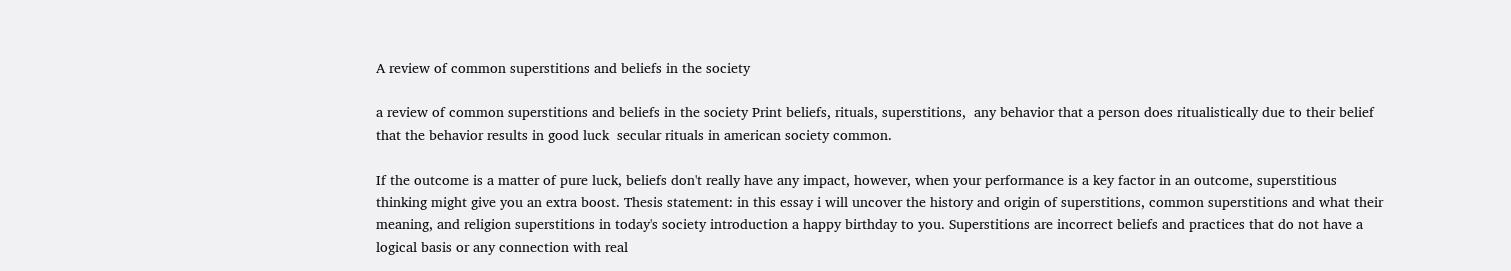A review of common superstitions and beliefs in the society

a review of common superstitions and beliefs in the society Print beliefs, rituals, superstitions,  any behavior that a person does ritualistically due to their belief that the behavior results in good luck  secular rituals in american society common.

If the outcome is a matter of pure luck, beliefs don't really have any impact, however, when your performance is a key factor in an outcome, superstitious thinking might give you an extra boost. Thesis statement: in this essay i will uncover the history and origin of superstitions, common superstitions and what their meaning, and religion superstitions in today's society introduction a happy birthday to you. Superstitions are incorrect beliefs and practices that do not have a logical basis or any connection with real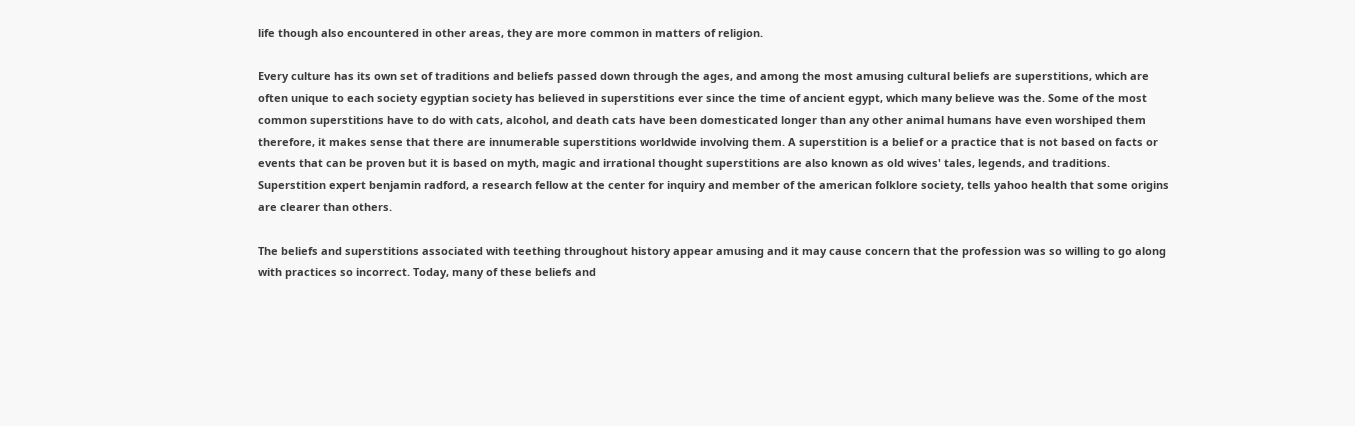life though also encountered in other areas, they are more common in matters of religion.

Every culture has its own set of traditions and beliefs passed down through the ages, and among the most amusing cultural beliefs are superstitions, which are often unique to each society egyptian society has believed in superstitions ever since the time of ancient egypt, which many believe was the. Some of the most common superstitions have to do with cats, alcohol, and death cats have been domesticated longer than any other animal humans have even worshiped them therefore, it makes sense that there are innumerable superstitions worldwide involving them. A superstition is a belief or a practice that is not based on facts or events that can be proven but it is based on myth, magic and irrational thought superstitions are also known as old wives' tales, legends, and traditions. Superstition expert benjamin radford, a research fellow at the center for inquiry and member of the american folklore society, tells yahoo health that some origins are clearer than others.

The beliefs and superstitions associated with teething throughout history appear amusing and it may cause concern that the profession was so willing to go along with practices so incorrect. Today, many of these beliefs and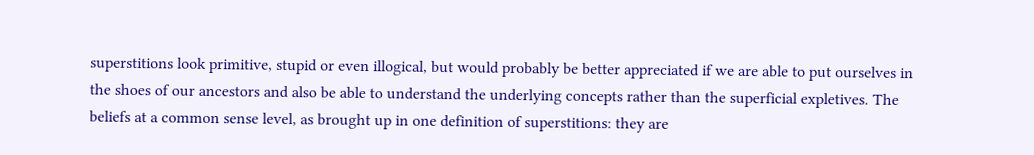superstitions look primitive, stupid or even illogical, but would probably be better appreciated if we are able to put ourselves in the shoes of our ancestors and also be able to understand the underlying concepts rather than the superficial expletives. The beliefs at a common sense level, as brought up in one definition of superstitions: they are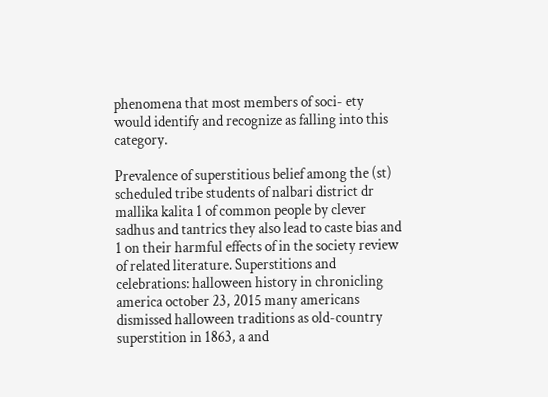phenomena that most members of soci- ety would identify and recognize as falling into this category.

Prevalence of superstitious belief among the (st) scheduled tribe students of nalbari district dr mallika kalita 1 of common people by clever sadhus and tantrics they also lead to caste bias and 1 on their harmful effects of in the society review of related literature. Superstitions and celebrations: halloween history in chronicling america october 23, 2015 many americans dismissed halloween traditions as old-country superstition in 1863, a and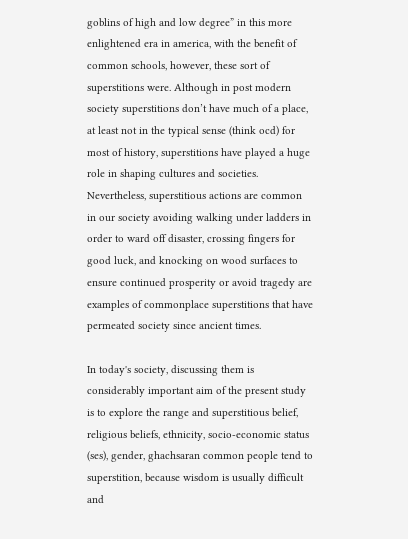goblins of high and low degree” in this more enlightened era in america, with the benefit of common schools, however, these sort of superstitions were. Although in post modern society superstitions don’t have much of a place, at least not in the typical sense (think ocd) for most of history, superstitions have played a huge role in shaping cultures and societies. Nevertheless, superstitious actions are common in our society avoiding walking under ladders in order to ward off disaster, crossing fingers for good luck, and knocking on wood surfaces to ensure continued prosperity or avoid tragedy are examples of commonplace superstitions that have permeated society since ancient times.

In today's society, discussing them is considerably important aim of the present study is to explore the range and superstitious belief, religious beliefs, ethnicity, socio-economic status (ses), gender, ghachsaran common people tend to superstition, because wisdom is usually difficult and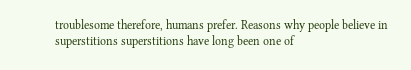troublesome therefore, humans prefer. Reasons why people believe in superstitions superstitions have long been one of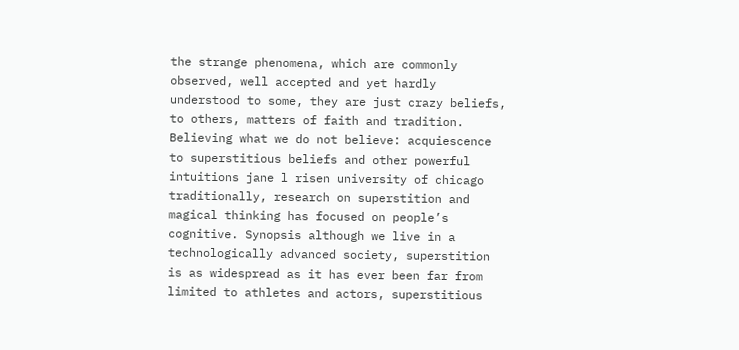the strange phenomena, which are commonly observed, well accepted and yet hardly understood to some, they are just crazy beliefs, to others, matters of faith and tradition. Believing what we do not believe: acquiescence to superstitious beliefs and other powerful intuitions jane l risen university of chicago traditionally, research on superstition and magical thinking has focused on people’s cognitive. Synopsis although we live in a technologically advanced society, superstition is as widespread as it has ever been far from limited to athletes and actors, superstitious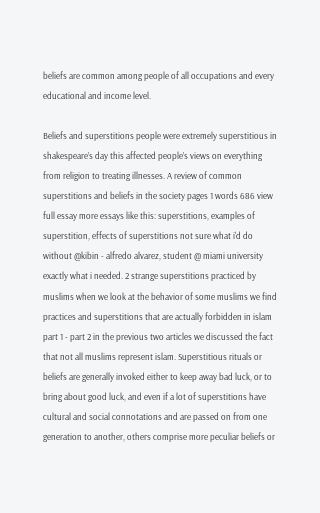beliefs are common among people of all occupations and every educational and income level.

Beliefs and superstitions people were extremely superstitious in shakespeare’s day this affected people’s views on everything from religion to treating illnesses. A review of common superstitions and beliefs in the society pages 1 words 686 view full essay more essays like this: superstitions, examples of superstition, effects of superstitions not sure what i'd do without @kibin - alfredo alvarez, student @ miami university exactly what i needed. 2 strange superstitions practiced by muslims when we look at the behavior of some muslims we find practices and superstitions that are actually forbidden in islam part 1 - part 2 in the previous two articles we discussed the fact that not all muslims represent islam. Superstitious rituals or beliefs are generally invoked either to keep away bad luck, or to bring about good luck, and even if a lot of superstitions have cultural and social connotations and are passed on from one generation to another, others comprise more peculiar beliefs or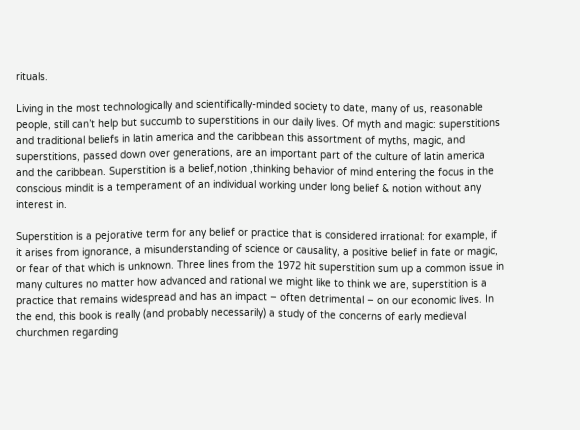rituals.

Living in the most technologically and scientifically-minded society to date, many of us, reasonable people, still can’t help but succumb to superstitions in our daily lives. Of myth and magic: superstitions and traditional beliefs in latin america and the caribbean this assortment of myths, magic, and superstitions, passed down over generations, are an important part of the culture of latin america and the caribbean. Superstition is a belief,notion ,thinking behavior of mind entering the focus in the conscious mindit is a temperament of an individual working under long belief & notion without any interest in.

Superstition is a pejorative term for any belief or practice that is considered irrational: for example, if it arises from ignorance, a misunderstanding of science or causality, a positive belief in fate or magic, or fear of that which is unknown. Three lines from the 1972 hit superstition sum up a common issue in many cultures no matter how advanced and rational we might like to think we are, superstition is a practice that remains widespread and has an impact – often detrimental – on our economic lives. In the end, this book is really (and probably necessarily) a study of the concerns of early medieval churchmen regarding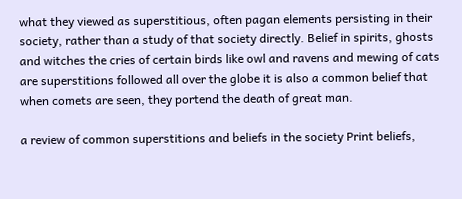what they viewed as superstitious, often pagan elements persisting in their society, rather than a study of that society directly. Belief in spirits, ghosts and witches the cries of certain birds like owl and ravens and mewing of cats are superstitions followed all over the globe it is also a common belief that when comets are seen, they portend the death of great man.

a review of common superstitions and beliefs in the society Print beliefs,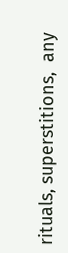rituals, superstitions,  any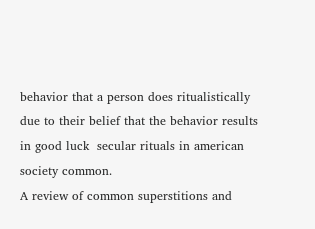behavior that a person does ritualistically due to their belief that the behavior results in good luck  secular rituals in american society common.
A review of common superstitions and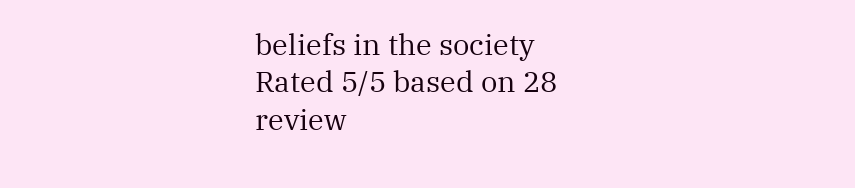beliefs in the society
Rated 5/5 based on 28 review